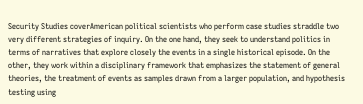Security Studies coverAmerican political scientists who perform case studies straddle two very different strategies of inquiry. On the one hand, they seek to understand politics in terms of narratives that explore closely the events in a single historical episode. On the other, they work within a disciplinary framework that emphasizes the statement of general theories, the treatment of events as samples drawn from a larger population, and hypothesis testing using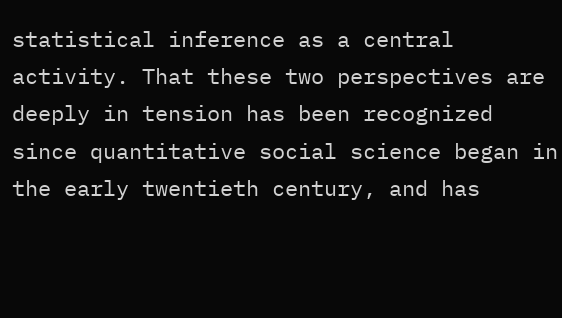statistical inference as a central activity. That these two perspectives are deeply in tension has been recognized since quantitative social science began in the early twentieth century, and has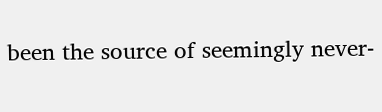been the source of seemingly never-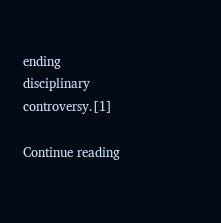ending disciplinary controversy.[1]

Continue reading